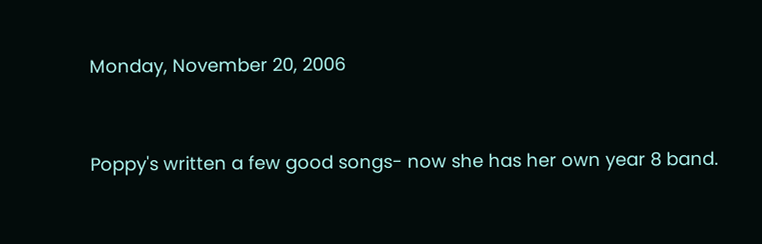Monday, November 20, 2006


Poppy's written a few good songs- now she has her own year 8 band.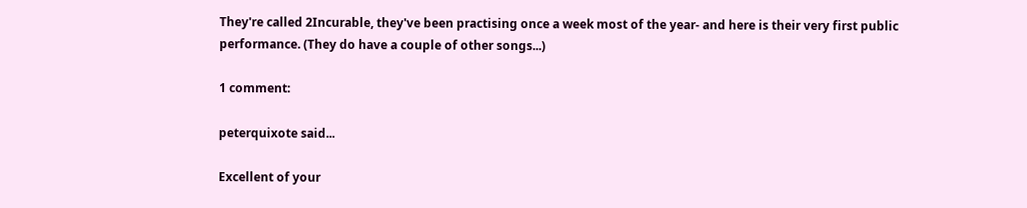They're called 2Incurable, they've been practising once a week most of the year- and here is their very first public performance. (They do have a couple of other songs...)

1 comment:

peterquixote said...

Excellent of your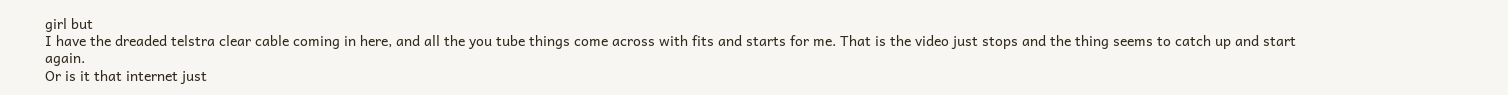girl but
I have the dreaded telstra clear cable coming in here, and all the you tube things come across with fits and starts for me. That is the video just stops and the thing seems to catch up and start again.
Or is it that internet just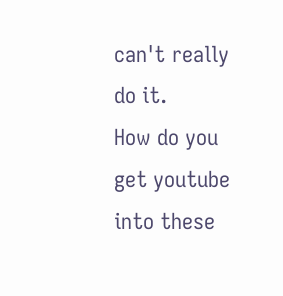can't really do it.
How do you get youtube into these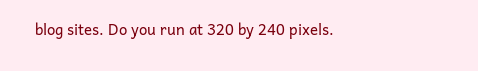blog sites. Do you run at 320 by 240 pixels.